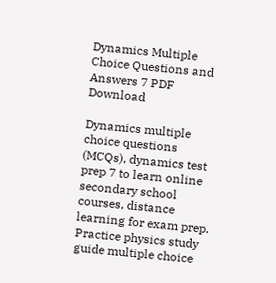Dynamics Multiple Choice Questions and Answers 7 PDF Download

Dynamics multiple choice questions (MCQs), dynamics test prep 7 to learn online secondary school courses, distance learning for exam prep. Practice physics study guide multiple choice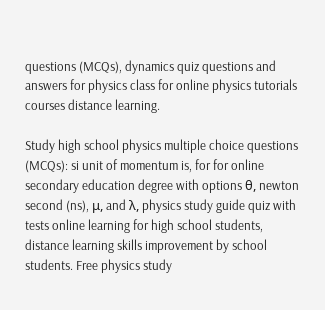questions (MCQs), dynamics quiz questions and answers for physics class for online physics tutorials courses distance learning.

Study high school physics multiple choice questions (MCQs): si unit of momentum is, for for online secondary education degree with options θ, newton second (ns), μ, and λ, physics study guide quiz with tests online learning for high school students, distance learning skills improvement by school students. Free physics study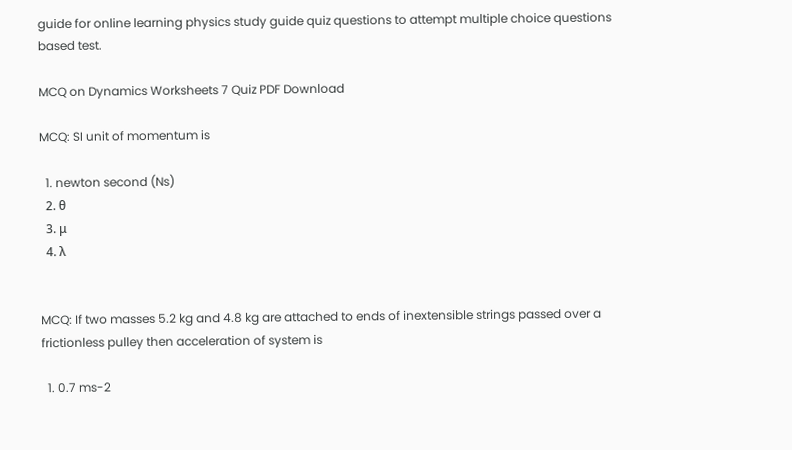guide for online learning physics study guide quiz questions to attempt multiple choice questions based test.

MCQ on Dynamics Worksheets 7 Quiz PDF Download

MCQ: SI unit of momentum is

  1. newton second (Ns)
  2. θ
  3. μ
  4. λ


MCQ: If two masses 5.2 kg and 4.8 kg are attached to ends of inextensible strings passed over a frictionless pulley then acceleration of system is

  1. 0.7 ms-2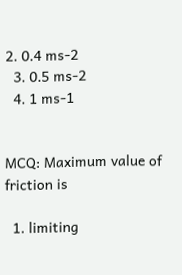2. 0.4 ms-2
  3. 0.5 ms-2
  4. 1 ms-1


MCQ: Maximum value of friction is

  1. limiting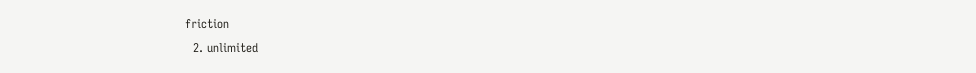friction
  2. unlimited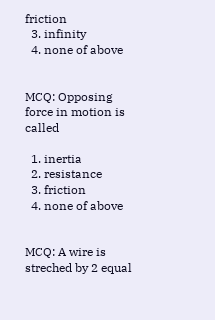friction
  3. infinity
  4. none of above


MCQ: Opposing force in motion is called

  1. inertia
  2. resistance
  3. friction
  4. none of above


MCQ: A wire is streched by 2 equal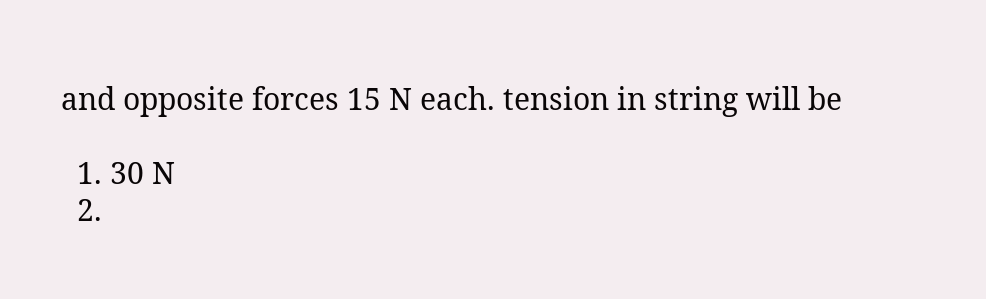and opposite forces 15 N each. tension in string will be

  1. 30 N
  2.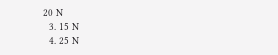20 N
  3. 15 N
  4. 25 N